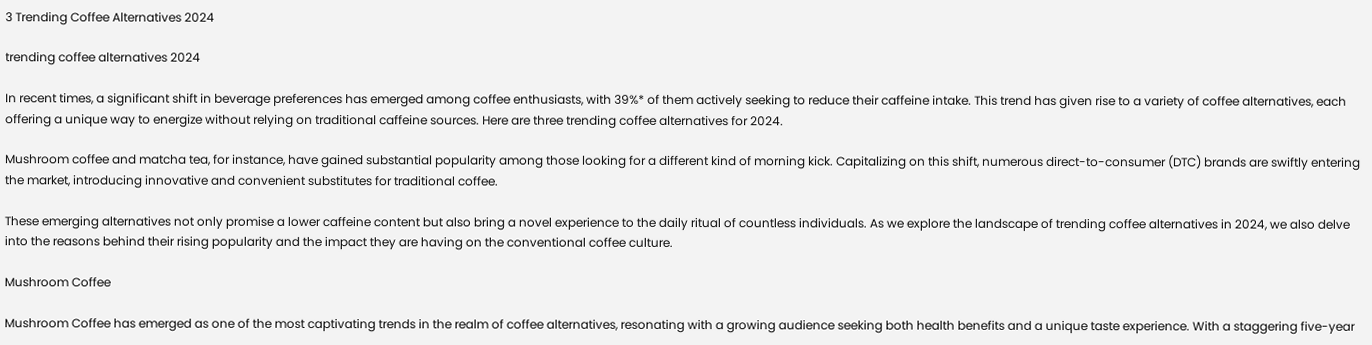3 Trending Coffee Alternatives 2024

trending coffee alternatives 2024

In recent times, a significant shift in beverage preferences has emerged among coffee enthusiasts, with 39%* of them actively seeking to reduce their caffeine intake. This trend has given rise to a variety of coffee alternatives, each offering a unique way to energize without relying on traditional caffeine sources. Here are three trending coffee alternatives for 2024.

Mushroom coffee and matcha tea, for instance, have gained substantial popularity among those looking for a different kind of morning kick. Capitalizing on this shift, numerous direct-to-consumer (DTC) brands are swiftly entering the market, introducing innovative and convenient substitutes for traditional coffee.

These emerging alternatives not only promise a lower caffeine content but also bring a novel experience to the daily ritual of countless individuals. As we explore the landscape of trending coffee alternatives in 2024, we also delve into the reasons behind their rising popularity and the impact they are having on the conventional coffee culture.

Mushroom Coffee

Mushroom Coffee has emerged as one of the most captivating trends in the realm of coffee alternatives, resonating with a growing audience seeking both health benefits and a unique taste experience. With a staggering five-year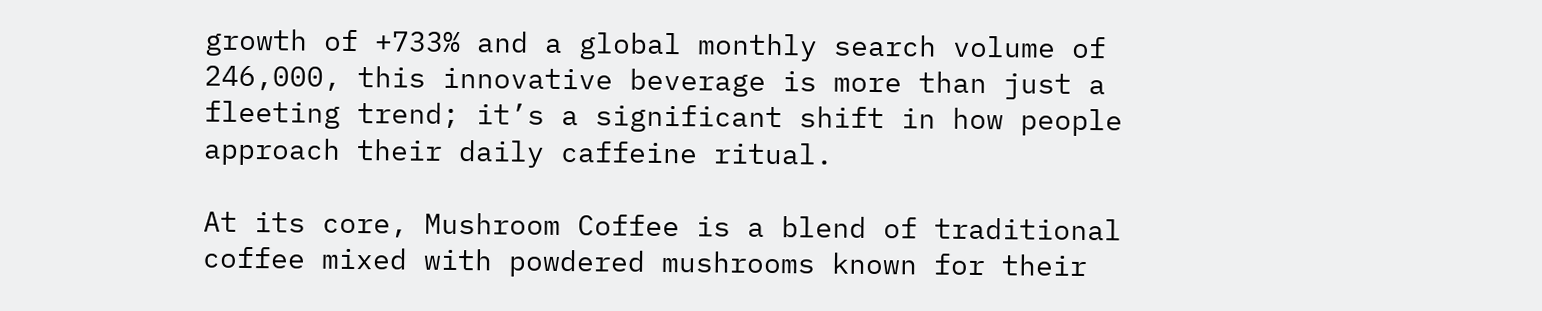growth of +733% and a global monthly search volume of 246,000, this innovative beverage is more than just a fleeting trend; it’s a significant shift in how people approach their daily caffeine ritual.

At its core, Mushroom Coffee is a blend of traditional coffee mixed with powdered mushrooms known for their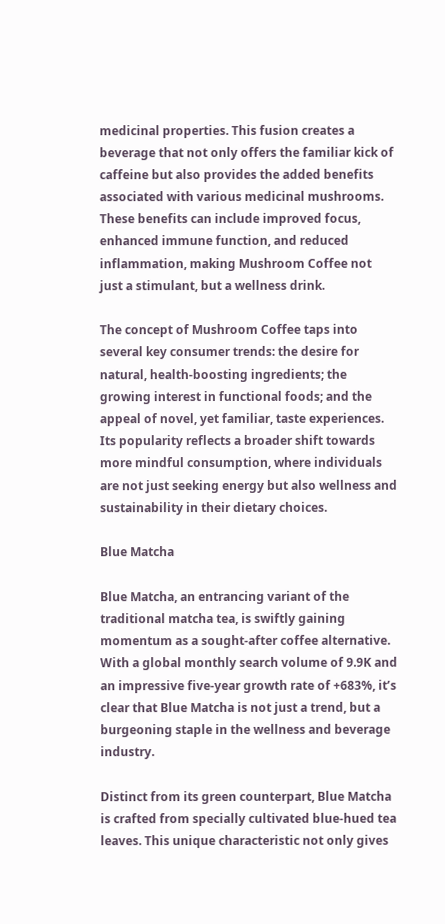medicinal properties. This fusion creates a beverage that not only offers the familiar kick of caffeine but also provides the added benefits associated with various medicinal mushrooms. These benefits can include improved focus, enhanced immune function, and reduced inflammation, making Mushroom Coffee not just a stimulant, but a wellness drink.

The concept of Mushroom Coffee taps into several key consumer trends: the desire for natural, health-boosting ingredients; the growing interest in functional foods; and the appeal of novel, yet familiar, taste experiences. Its popularity reflects a broader shift towards more mindful consumption, where individuals are not just seeking energy but also wellness and sustainability in their dietary choices.

Blue Matcha

Blue Matcha, an entrancing variant of the traditional matcha tea, is swiftly gaining momentum as a sought-after coffee alternative. With a global monthly search volume of 9.9K and an impressive five-year growth rate of +683%, it’s clear that Blue Matcha is not just a trend, but a burgeoning staple in the wellness and beverage industry.

Distinct from its green counterpart, Blue Matcha is crafted from specially cultivated blue-hued tea leaves. This unique characteristic not only gives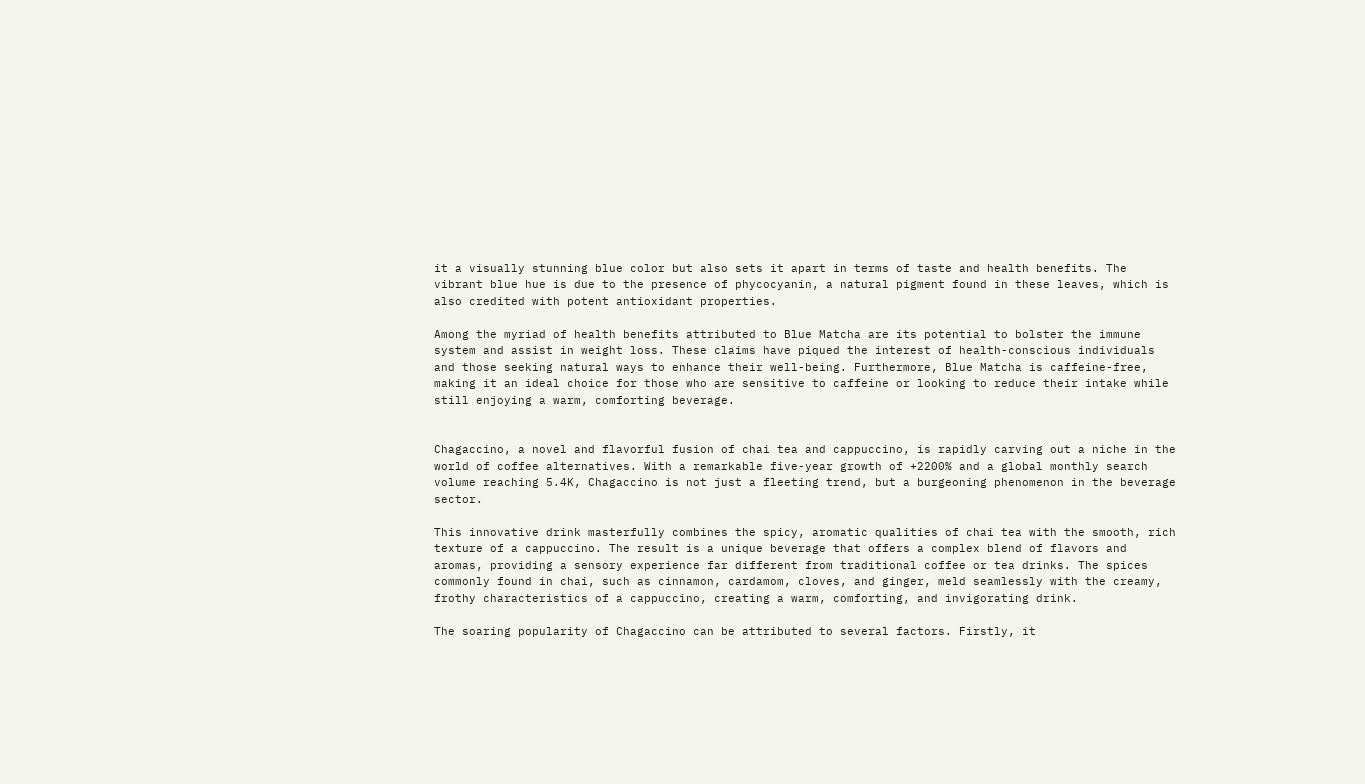it a visually stunning blue color but also sets it apart in terms of taste and health benefits. The vibrant blue hue is due to the presence of phycocyanin, a natural pigment found in these leaves, which is also credited with potent antioxidant properties.

Among the myriad of health benefits attributed to Blue Matcha are its potential to bolster the immune system and assist in weight loss. These claims have piqued the interest of health-conscious individuals and those seeking natural ways to enhance their well-being. Furthermore, Blue Matcha is caffeine-free, making it an ideal choice for those who are sensitive to caffeine or looking to reduce their intake while still enjoying a warm, comforting beverage.


Chagaccino, a novel and flavorful fusion of chai tea and cappuccino, is rapidly carving out a niche in the world of coffee alternatives. With a remarkable five-year growth of +2200% and a global monthly search volume reaching 5.4K, Chagaccino is not just a fleeting trend, but a burgeoning phenomenon in the beverage sector.

This innovative drink masterfully combines the spicy, aromatic qualities of chai tea with the smooth, rich texture of a cappuccino. The result is a unique beverage that offers a complex blend of flavors and aromas, providing a sensory experience far different from traditional coffee or tea drinks. The spices commonly found in chai, such as cinnamon, cardamom, cloves, and ginger, meld seamlessly with the creamy, frothy characteristics of a cappuccino, creating a warm, comforting, and invigorating drink.

The soaring popularity of Chagaccino can be attributed to several factors. Firstly, it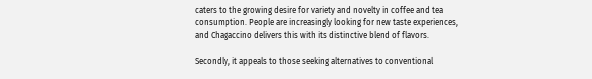caters to the growing desire for variety and novelty in coffee and tea consumption. People are increasingly looking for new taste experiences, and Chagaccino delivers this with its distinctive blend of flavors.

Secondly, it appeals to those seeking alternatives to conventional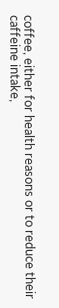coffee, either for health reasons or to reduce their caffeine intake,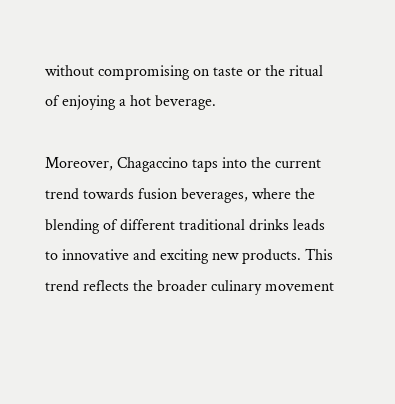without compromising on taste or the ritual of enjoying a hot beverage.

Moreover, Chagaccino taps into the current trend towards fusion beverages, where the blending of different traditional drinks leads to innovative and exciting new products. This trend reflects the broader culinary movement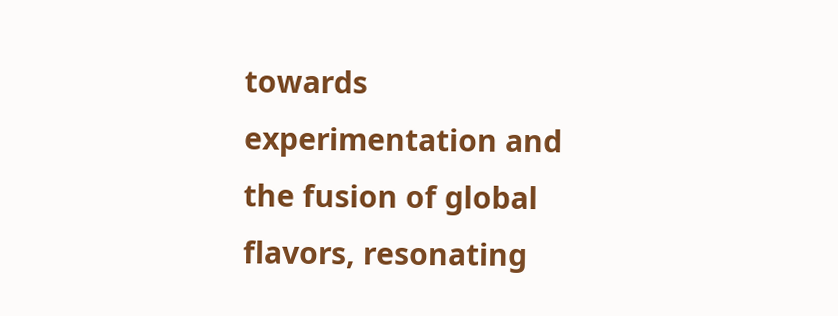towards experimentation and the fusion of global flavors, resonating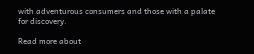with adventurous consumers and those with a palate for discovery.

Read more about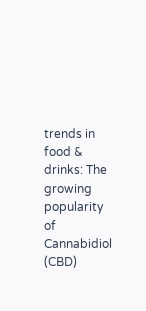trends in food & drinks: The growing popularity of Cannabidiol (CBD)